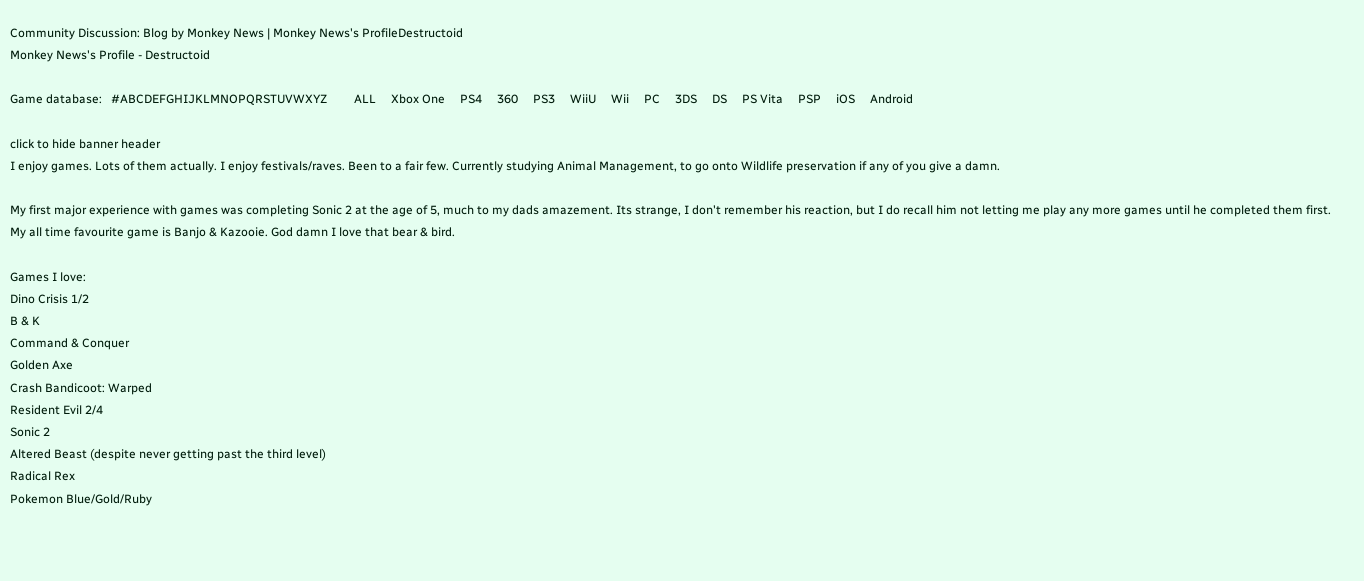Community Discussion: Blog by Monkey News | Monkey News's ProfileDestructoid
Monkey News's Profile - Destructoid

Game database:   #ABCDEFGHIJKLMNOPQRSTUVWXYZ         ALL     Xbox One     PS4     360     PS3     WiiU     Wii     PC     3DS     DS     PS Vita     PSP     iOS     Android

click to hide banner header
I enjoy games. Lots of them actually. I enjoy festivals/raves. Been to a fair few. Currently studying Animal Management, to go onto Wildlife preservation if any of you give a damn.

My first major experience with games was completing Sonic 2 at the age of 5, much to my dads amazement. Its strange, I don't remember his reaction, but I do recall him not letting me play any more games until he completed them first. My all time favourite game is Banjo & Kazooie. God damn I love that bear & bird.

Games I love:
Dino Crisis 1/2
B & K
Command & Conquer
Golden Axe
Crash Bandicoot: Warped
Resident Evil 2/4
Sonic 2
Altered Beast (despite never getting past the third level)
Radical Rex
Pokemon Blue/Gold/Ruby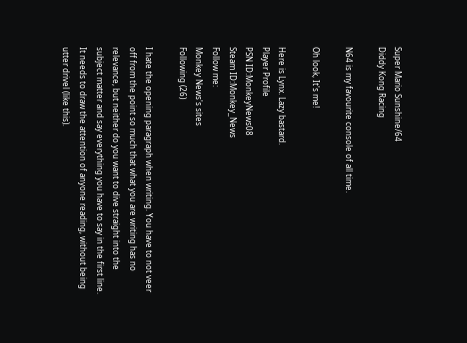Super Mario Sunshine/64
Diddy Kong Racing

N64 is my favourite console of all time.

Oh look, It's me!

Here is Lynx. Lazy bastard.
Player Profile
PSN ID:MonkeyNews08
Steam ID:Monkey_News
Follow me:
Monkey News's sites
Following (26)

I hate the opening paragraph when writing. You have to not veer off from the point so much that what you are writing has no relevance, but neither do you want to dive straight into the subject matter and say everything you have to say in the first line. It needs to draw the attention of anyone reading, without being utter drivel (like this).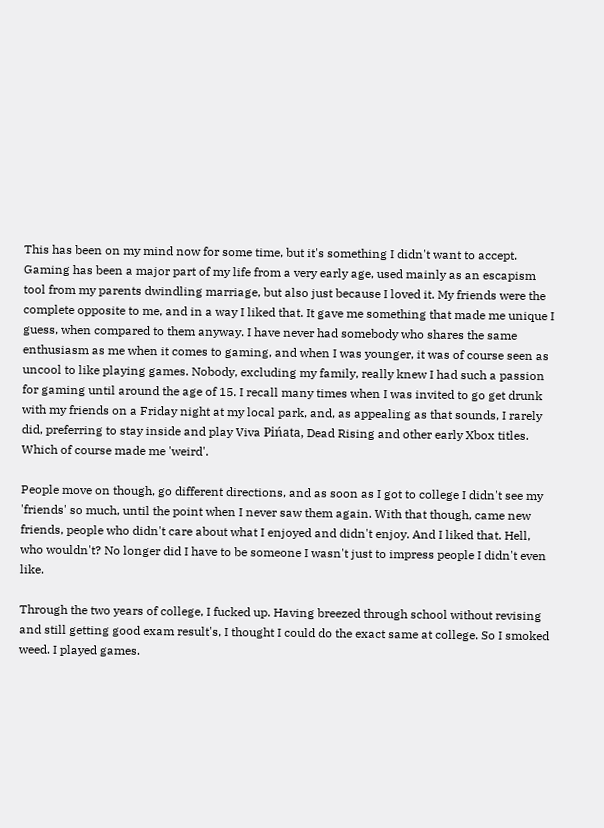This has been on my mind now for some time, but it's something I didn't want to accept. Gaming has been a major part of my life from a very early age, used mainly as an escapism tool from my parents dwindling marriage, but also just because I loved it. My friends were the complete opposite to me, and in a way I liked that. It gave me something that made me unique I guess, when compared to them anyway. I have never had somebody who shares the same enthusiasm as me when it comes to gaming, and when I was younger, it was of course seen as uncool to like playing games. Nobody, excluding my family, really knew I had such a passion for gaming until around the age of 15. I recall many times when I was invited to go get drunk with my friends on a Friday night at my local park, and, as appealing as that sounds, I rarely did, preferring to stay inside and play Viva Pińata, Dead Rising and other early Xbox titles. Which of course made me 'weird'.

People move on though, go different directions, and as soon as I got to college I didn't see my 'friends' so much, until the point when I never saw them again. With that though, came new friends, people who didn't care about what I enjoyed and didn't enjoy. And I liked that. Hell, who wouldn't? No longer did I have to be someone I wasn't just to impress people I didn't even like.

Through the two years of college, I fucked up. Having breezed through school without revising and still getting good exam result's, I thought I could do the exact same at college. So I smoked weed. I played games.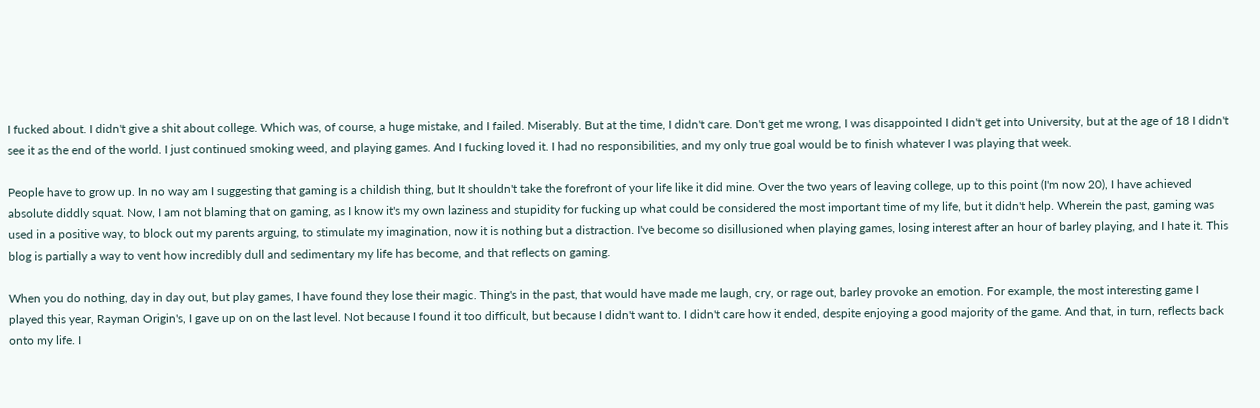I fucked about. I didn't give a shit about college. Which was, of course, a huge mistake, and I failed. Miserably. But at the time, I didn't care. Don't get me wrong, I was disappointed I didn't get into University, but at the age of 18 I didn't see it as the end of the world. I just continued smoking weed, and playing games. And I fucking loved it. I had no responsibilities, and my only true goal would be to finish whatever I was playing that week.

People have to grow up. In no way am I suggesting that gaming is a childish thing, but It shouldn't take the forefront of your life like it did mine. Over the two years of leaving college, up to this point (I'm now 20), I have achieved absolute diddly squat. Now, I am not blaming that on gaming, as I know it's my own laziness and stupidity for fucking up what could be considered the most important time of my life, but it didn't help. Wherein the past, gaming was used in a positive way, to block out my parents arguing, to stimulate my imagination, now it is nothing but a distraction. I've become so disillusioned when playing games, losing interest after an hour of barley playing, and I hate it. This blog is partially a way to vent how incredibly dull and sedimentary my life has become, and that reflects on gaming.

When you do nothing, day in day out, but play games, I have found they lose their magic. Thing's in the past, that would have made me laugh, cry, or rage out, barley provoke an emotion. For example, the most interesting game I played this year, Rayman Origin's, I gave up on on the last level. Not because I found it too difficult, but because I didn't want to. I didn't care how it ended, despite enjoying a good majority of the game. And that, in turn, reflects back onto my life. I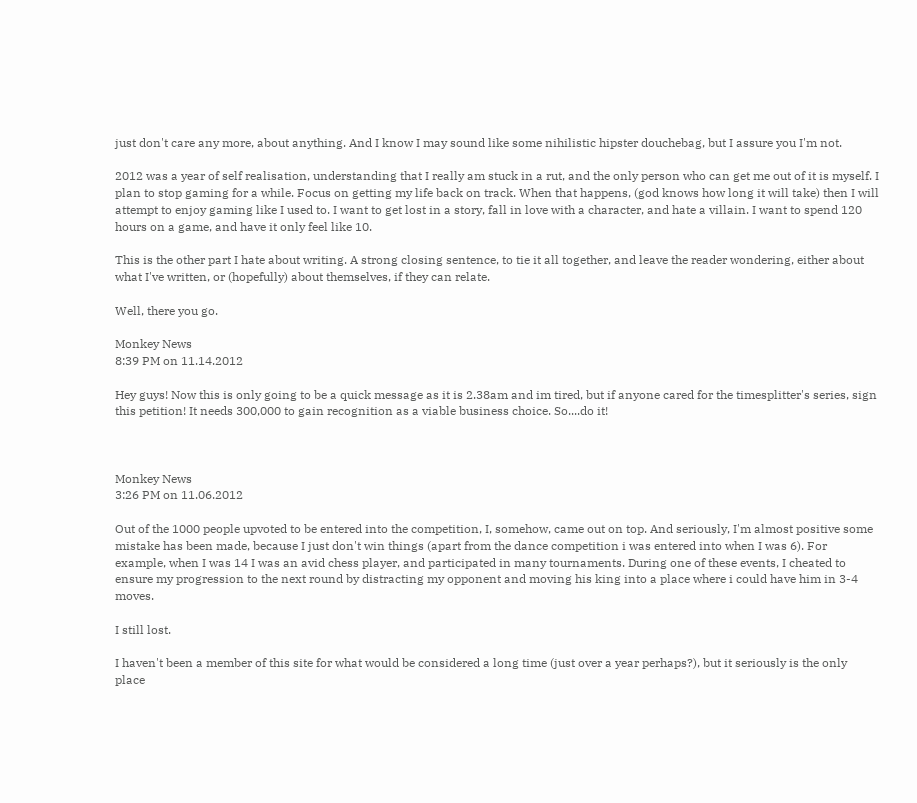just don't care any more, about anything. And I know I may sound like some nihilistic hipster douchebag, but I assure you I'm not.

2012 was a year of self realisation, understanding that I really am stuck in a rut, and the only person who can get me out of it is myself. I plan to stop gaming for a while. Focus on getting my life back on track. When that happens, (god knows how long it will take) then I will attempt to enjoy gaming like I used to. I want to get lost in a story, fall in love with a character, and hate a villain. I want to spend 120 hours on a game, and have it only feel like 10.

This is the other part I hate about writing. A strong closing sentence, to tie it all together, and leave the reader wondering, either about what I've written, or (hopefully) about themselves, if they can relate.

Well, there you go.

Monkey News
8:39 PM on 11.14.2012

Hey guys! Now this is only going to be a quick message as it is 2.38am and im tired, but if anyone cared for the timesplitter's series, sign this petition! It needs 300,000 to gain recognition as a viable business choice. So....do it!



Monkey News
3:26 PM on 11.06.2012

Out of the 1000 people upvoted to be entered into the competition, I, somehow, came out on top. And seriously, I'm almost positive some mistake has been made, because I just don't win things (apart from the dance competition i was entered into when I was 6). For example, when I was 14 I was an avid chess player, and participated in many tournaments. During one of these events, I cheated to ensure my progression to the next round by distracting my opponent and moving his king into a place where i could have him in 3-4 moves.

I still lost.

I haven't been a member of this site for what would be considered a long time (just over a year perhaps?), but it seriously is the only place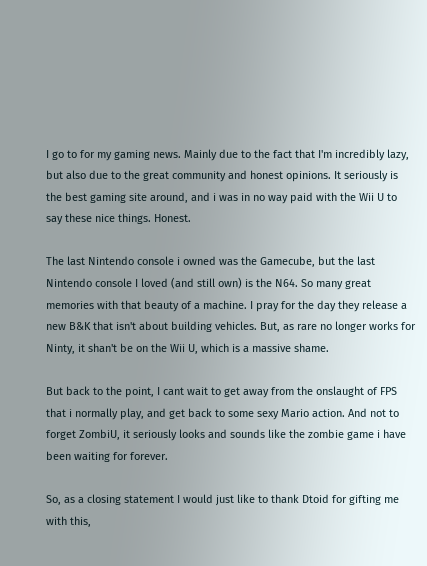I go to for my gaming news. Mainly due to the fact that I'm incredibly lazy, but also due to the great community and honest opinions. It seriously is the best gaming site around, and i was in no way paid with the Wii U to say these nice things. Honest.

The last Nintendo console i owned was the Gamecube, but the last Nintendo console I loved (and still own) is the N64. So many great memories with that beauty of a machine. I pray for the day they release a new B&K that isn't about building vehicles. But, as rare no longer works for Ninty, it shan't be on the Wii U, which is a massive shame.

But back to the point, I cant wait to get away from the onslaught of FPS that i normally play, and get back to some sexy Mario action. And not to forget ZombiU, it seriously looks and sounds like the zombie game i have been waiting for forever.

So, as a closing statement I would just like to thank Dtoid for gifting me with this,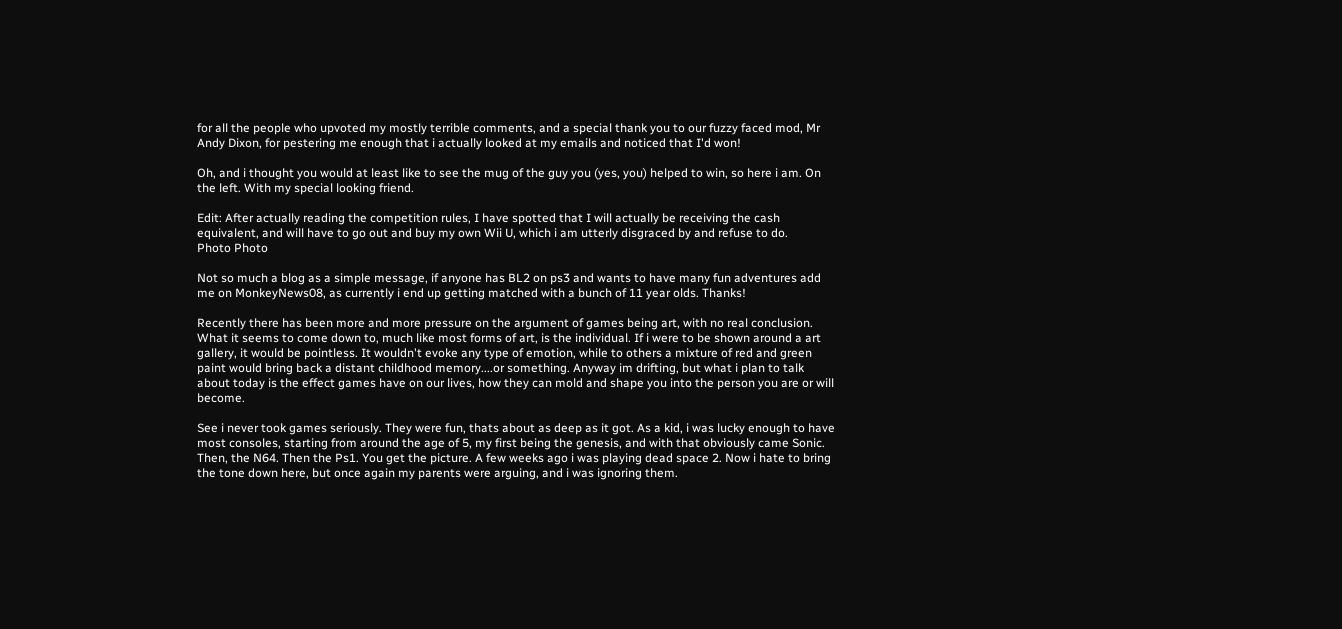for all the people who upvoted my mostly terrible comments, and a special thank you to our fuzzy faced mod, Mr Andy Dixon, for pestering me enough that i actually looked at my emails and noticed that I'd won!

Oh, and i thought you would at least like to see the mug of the guy you (yes, you) helped to win, so here i am. On the left. With my special looking friend.

Edit: After actually reading the competition rules, I have spotted that I will actually be receiving the cash equivalent, and will have to go out and buy my own Wii U, which i am utterly disgraced by and refuse to do.
Photo Photo

Not so much a blog as a simple message, if anyone has BL2 on ps3 and wants to have many fun adventures add me on MonkeyNews08, as currently i end up getting matched with a bunch of 11 year olds. Thanks!

Recently there has been more and more pressure on the argument of games being art, with no real conclusion. What it seems to come down to, much like most forms of art, is the individual. If i were to be shown around a art gallery, it would be pointless. It wouldn't evoke any type of emotion, while to others a mixture of red and green paint would bring back a distant childhood memory....or something. Anyway im drifting, but what i plan to talk about today is the effect games have on our lives, how they can mold and shape you into the person you are or will become.

See i never took games seriously. They were fun, thats about as deep as it got. As a kid, i was lucky enough to have most consoles, starting from around the age of 5, my first being the genesis, and with that obviously came Sonic. Then, the N64. Then the Ps1. You get the picture. A few weeks ago i was playing dead space 2. Now i hate to bring the tone down here, but once again my parents were arguing, and i was ignoring them.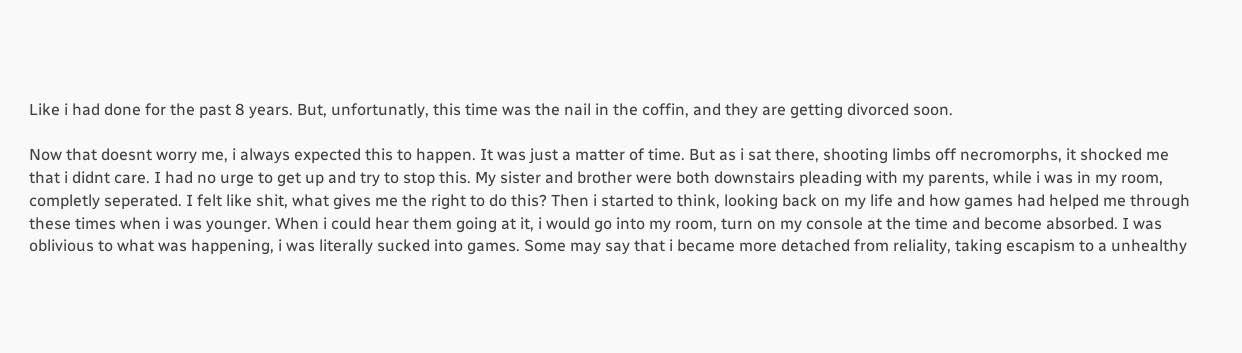Like i had done for the past 8 years. But, unfortunatly, this time was the nail in the coffin, and they are getting divorced soon.

Now that doesnt worry me, i always expected this to happen. It was just a matter of time. But as i sat there, shooting limbs off necromorphs, it shocked me that i didnt care. I had no urge to get up and try to stop this. My sister and brother were both downstairs pleading with my parents, while i was in my room, completly seperated. I felt like shit, what gives me the right to do this? Then i started to think, looking back on my life and how games had helped me through these times when i was younger. When i could hear them going at it, i would go into my room, turn on my console at the time and become absorbed. I was oblivious to what was happening, i was literally sucked into games. Some may say that i became more detached from reliality, taking escapism to a unhealthy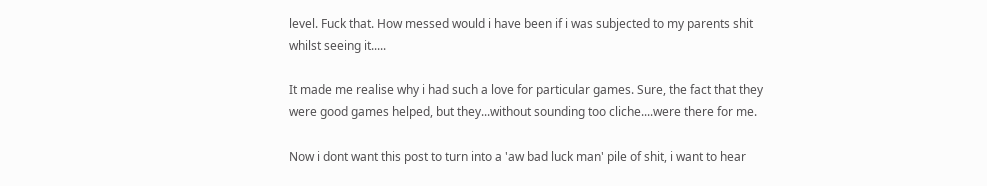level. Fuck that. How messed would i have been if i was subjected to my parents shit whilst seeing it.....

It made me realise why i had such a love for particular games. Sure, the fact that they were good games helped, but they...without sounding too cliche....were there for me.

Now i dont want this post to turn into a 'aw bad luck man' pile of shit, i want to hear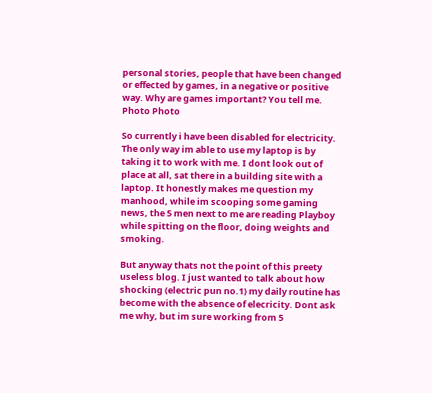personal stories, people that have been changed or effected by games, in a negative or positive way. Why are games important? You tell me.
Photo Photo

So currently i have been disabled for electricity. The only way im able to use my laptop is by taking it to work with me. I dont look out of place at all, sat there in a building site with a laptop. It honestly makes me question my manhood, while im scooping some gaming news, the 5 men next to me are reading Playboy while spitting on the floor, doing weights and smoking.

But anyway thats not the point of this preety useless blog. I just wanted to talk about how shocking (electric pun no.1) my daily routine has become with the absence of elecricity. Dont ask me why, but im sure working from 5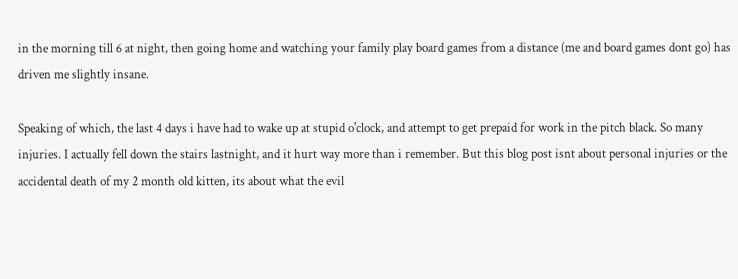in the morning till 6 at night, then going home and watching your family play board games from a distance (me and board games dont go) has driven me slightly insane.

Speaking of which, the last 4 days i have had to wake up at stupid o'clock, and attempt to get prepaid for work in the pitch black. So many injuries. I actually fell down the stairs lastnight, and it hurt way more than i remember. But this blog post isnt about personal injuries or the accidental death of my 2 month old kitten, its about what the evil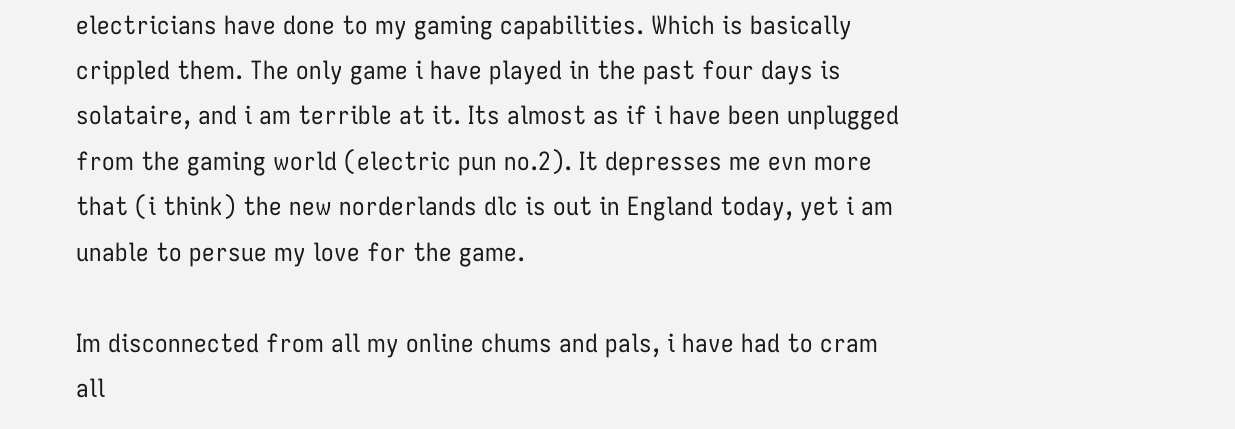electricians have done to my gaming capabilities. Which is basically crippled them. The only game i have played in the past four days is solataire, and i am terrible at it. Its almost as if i have been unplugged from the gaming world (electric pun no.2). It depresses me evn more that (i think) the new norderlands dlc is out in England today, yet i am unable to persue my love for the game.

Im disconnected from all my online chums and pals, i have had to cram all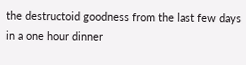the destructoid goodness from the last few days in a one hour dinner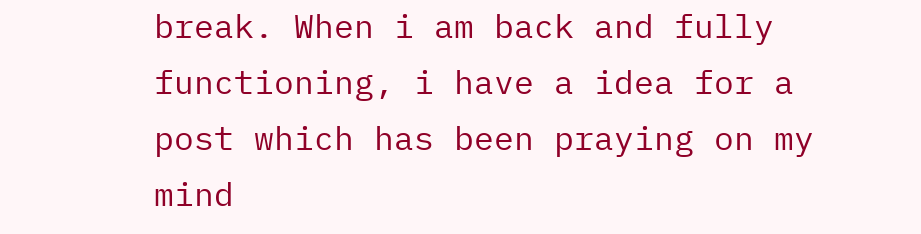break. When i am back and fully functioning, i have a idea for a post which has been praying on my mind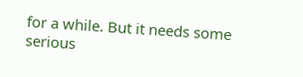for a while. But it needs some serious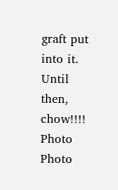graft put into it. Until then, chow!!!!
Photo Photo